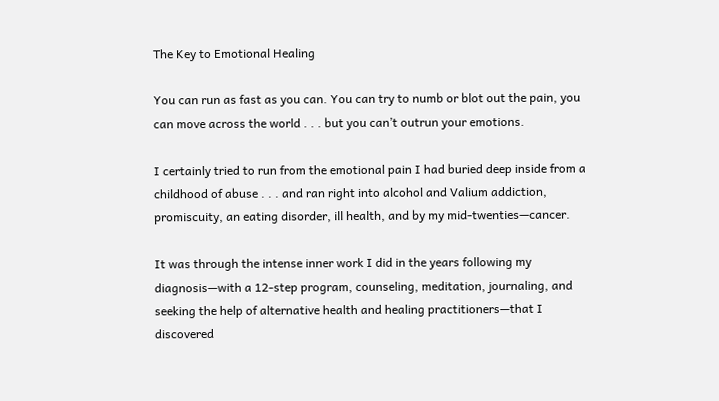The Key to Emotional Healing

You can run as fast as you can. You can try to numb or blot out the pain, you can move across the world . . . but you can’t outrun your emotions.

I certainly tried to run from the emotional pain I had buried deep inside from a childhood of abuse . . . and ran right into alcohol and Valium addiction, promiscuity, an eating disorder, ill health, and by my mid-twenties—cancer.

It was through the intense inner work I did in the years following my diagnosis—with a 12-step program, counseling, meditation, journaling, and seeking the help of alternative health and healing practitioners—that I discovered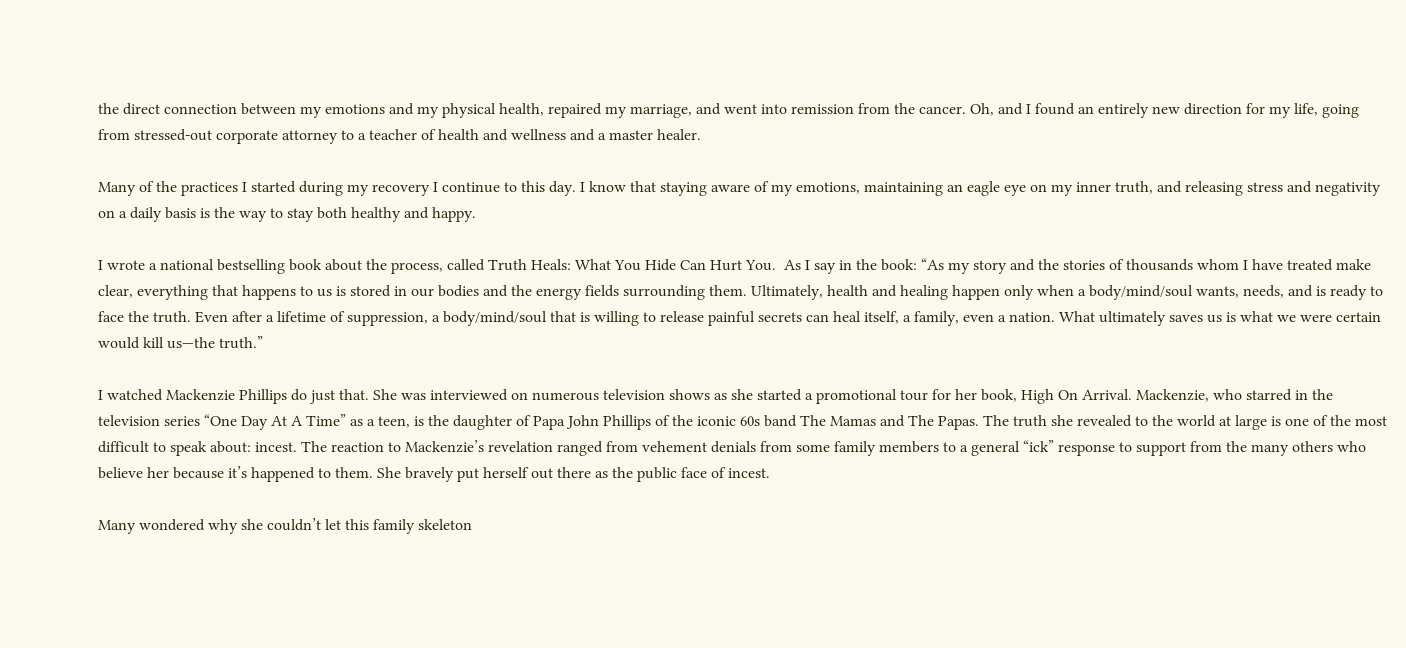the direct connection between my emotions and my physical health, repaired my marriage, and went into remission from the cancer. Oh, and I found an entirely new direction for my life, going from stressed-out corporate attorney to a teacher of health and wellness and a master healer.

Many of the practices I started during my recovery I continue to this day. I know that staying aware of my emotions, maintaining an eagle eye on my inner truth, and releasing stress and negativity on a daily basis is the way to stay both healthy and happy.

I wrote a national bestselling book about the process, called Truth Heals: What You Hide Can Hurt You.  As I say in the book: “As my story and the stories of thousands whom I have treated make clear, everything that happens to us is stored in our bodies and the energy fields surrounding them. Ultimately, health and healing happen only when a body/mind/soul wants, needs, and is ready to face the truth. Even after a lifetime of suppression, a body/mind/soul that is willing to release painful secrets can heal itself, a family, even a nation. What ultimately saves us is what we were certain would kill us—the truth.”

I watched Mackenzie Phillips do just that. She was interviewed on numerous television shows as she started a promotional tour for her book, High On Arrival. Mackenzie, who starred in the television series “One Day At A Time” as a teen, is the daughter of Papa John Phillips of the iconic 60s band The Mamas and The Papas. The truth she revealed to the world at large is one of the most difficult to speak about: incest. The reaction to Mackenzie’s revelation ranged from vehement denials from some family members to a general “ick” response to support from the many others who believe her because it’s happened to them. She bravely put herself out there as the public face of incest.

Many wondered why she couldn’t let this family skeleton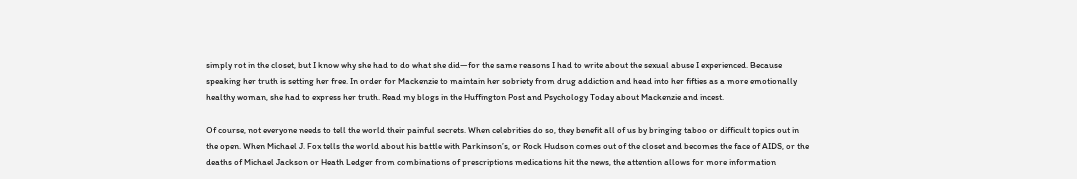simply rot in the closet, but I know why she had to do what she did—for the same reasons I had to write about the sexual abuse I experienced. Because speaking her truth is setting her free. In order for Mackenzie to maintain her sobriety from drug addiction and head into her fifties as a more emotionally healthy woman, she had to express her truth. Read my blogs in the Huffington Post and Psychology Today about Mackenzie and incest.

Of course, not everyone needs to tell the world their painful secrets. When celebrities do so, they benefit all of us by bringing taboo or difficult topics out in the open. When Michael J. Fox tells the world about his battle with Parkinson’s, or Rock Hudson comes out of the closet and becomes the face of AIDS, or the deaths of Michael Jackson or Heath Ledger from combinations of prescriptions medications hit the news, the attention allows for more information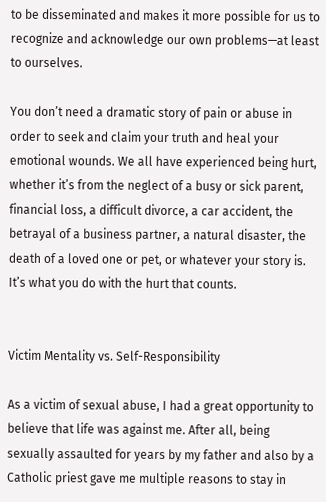to be disseminated and makes it more possible for us to recognize and acknowledge our own problems—at least to ourselves.

You don’t need a dramatic story of pain or abuse in order to seek and claim your truth and heal your emotional wounds. We all have experienced being hurt, whether it’s from the neglect of a busy or sick parent, financial loss, a difficult divorce, a car accident, the betrayal of a business partner, a natural disaster, the death of a loved one or pet, or whatever your story is. It’s what you do with the hurt that counts.


Victim Mentality vs. Self-Responsibility

As a victim of sexual abuse, I had a great opportunity to believe that life was against me. After all, being sexually assaulted for years by my father and also by a Catholic priest gave me multiple reasons to stay in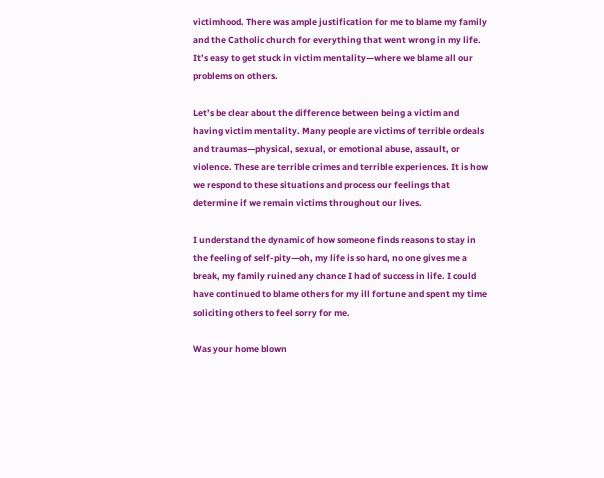victimhood. There was ample justification for me to blame my family and the Catholic church for everything that went wrong in my life. It’s easy to get stuck in victim mentality—where we blame all our problems on others.

Let’s be clear about the difference between being a victim and having victim mentality. Many people are victims of terrible ordeals and traumas—physical, sexual, or emotional abuse, assault, or violence. These are terrible crimes and terrible experiences. It is how we respond to these situations and process our feelings that determine if we remain victims throughout our lives.

I understand the dynamic of how someone finds reasons to stay in the feeling of self-pity—oh, my life is so hard, no one gives me a break, my family ruined any chance I had of success in life. I could have continued to blame others for my ill fortune and spent my time soliciting others to feel sorry for me.

Was your home blown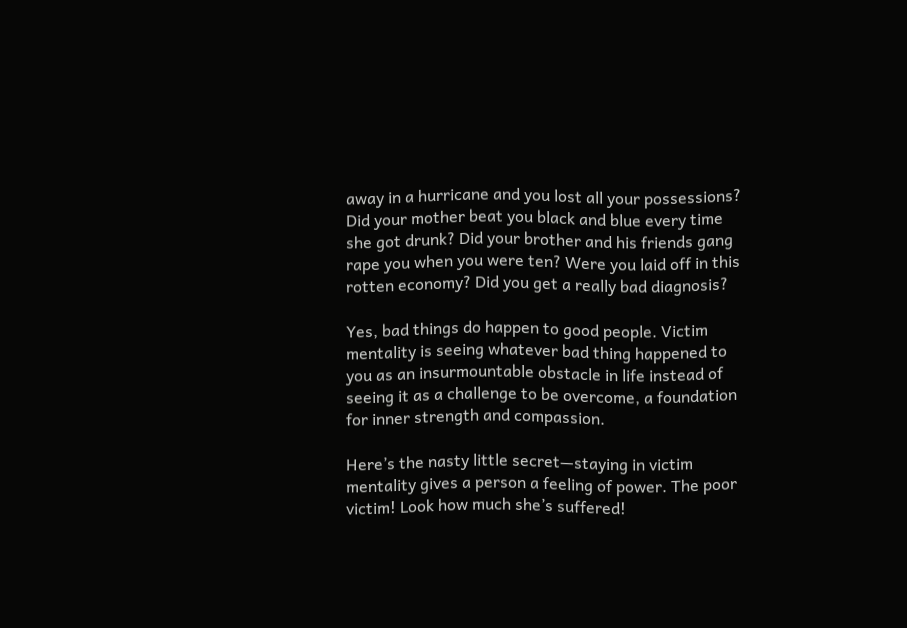away in a hurricane and you lost all your possessions? Did your mother beat you black and blue every time she got drunk? Did your brother and his friends gang rape you when you were ten? Were you laid off in this rotten economy? Did you get a really bad diagnosis?

Yes, bad things do happen to good people. Victim mentality is seeing whatever bad thing happened to you as an insurmountable obstacle in life instead of seeing it as a challenge to be overcome, a foundation for inner strength and compassion.

Here’s the nasty little secret—staying in victim mentality gives a person a feeling of power. The poor victim! Look how much she’s suffered!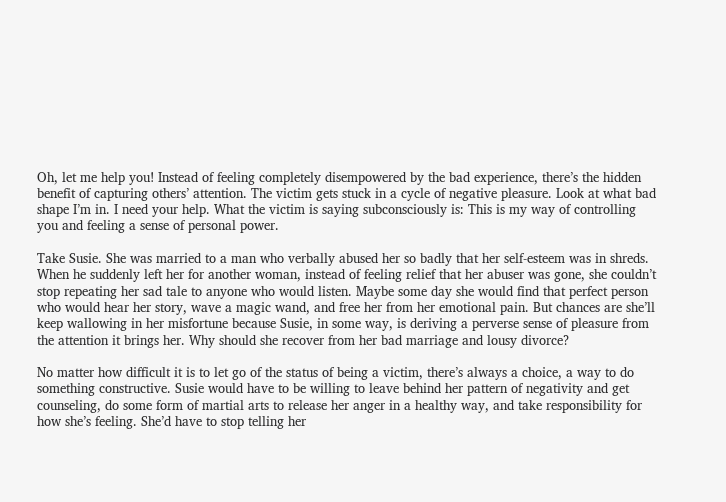Oh, let me help you! Instead of feeling completely disempowered by the bad experience, there’s the hidden benefit of capturing others’ attention. The victim gets stuck in a cycle of negative pleasure. Look at what bad shape I’m in. I need your help. What the victim is saying subconsciously is: This is my way of controlling you and feeling a sense of personal power.

Take Susie. She was married to a man who verbally abused her so badly that her self-esteem was in shreds. When he suddenly left her for another woman, instead of feeling relief that her abuser was gone, she couldn’t stop repeating her sad tale to anyone who would listen. Maybe some day she would find that perfect person who would hear her story, wave a magic wand, and free her from her emotional pain. But chances are she’ll keep wallowing in her misfortune because Susie, in some way, is deriving a perverse sense of pleasure from the attention it brings her. Why should she recover from her bad marriage and lousy divorce?

No matter how difficult it is to let go of the status of being a victim, there’s always a choice, a way to do something constructive. Susie would have to be willing to leave behind her pattern of negativity and get counseling, do some form of martial arts to release her anger in a healthy way, and take responsibility for how she’s feeling. She’d have to stop telling her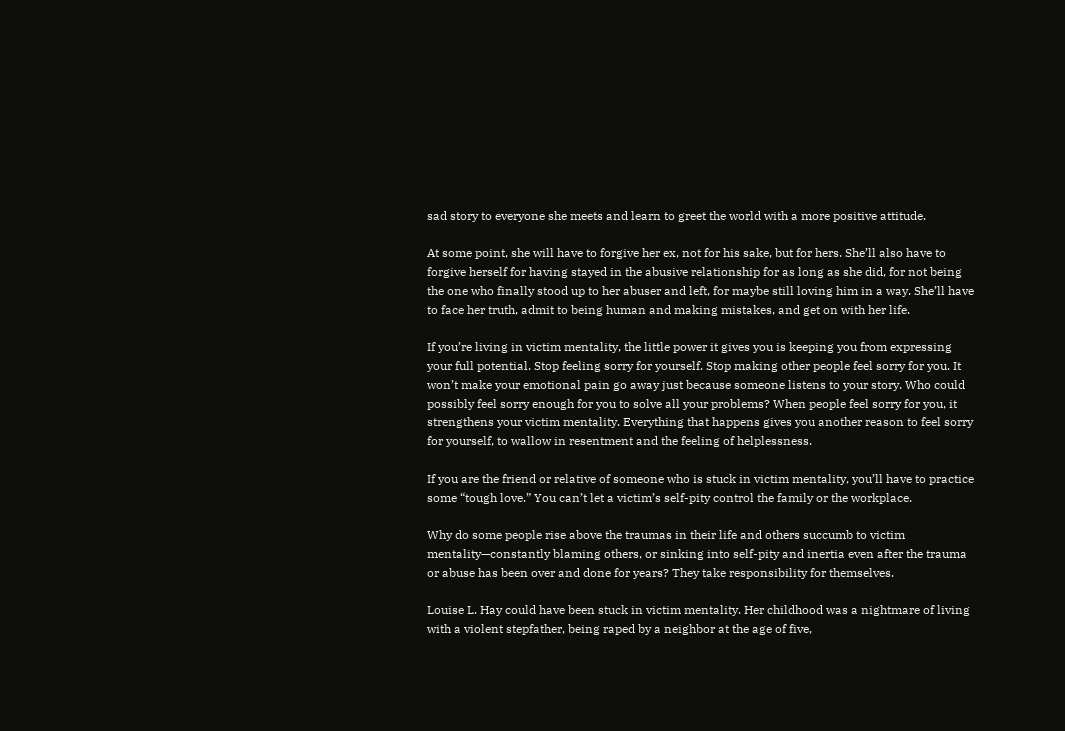sad story to everyone she meets and learn to greet the world with a more positive attitude.

At some point, she will have to forgive her ex, not for his sake, but for hers. She’ll also have to forgive herself for having stayed in the abusive relationship for as long as she did, for not being the one who finally stood up to her abuser and left, for maybe still loving him in a way. She’ll have to face her truth, admit to being human and making mistakes, and get on with her life.

If you’re living in victim mentality, the little power it gives you is keeping you from expressing your full potential. Stop feeling sorry for yourself. Stop making other people feel sorry for you. It won’t make your emotional pain go away just because someone listens to your story. Who could possibly feel sorry enough for you to solve all your problems? When people feel sorry for you, it strengthens your victim mentality. Everything that happens gives you another reason to feel sorry for yourself, to wallow in resentment and the feeling of helplessness.

If you are the friend or relative of someone who is stuck in victim mentality, you’ll have to practice some “tough love.” You can’t let a victim’s self-pity control the family or the workplace.

Why do some people rise above the traumas in their life and others succumb to victim mentality—constantly blaming others, or sinking into self-pity and inertia even after the trauma or abuse has been over and done for years? They take responsibility for themselves.

Louise L. Hay could have been stuck in victim mentality. Her childhood was a nightmare of living with a violent stepfather, being raped by a neighbor at the age of five,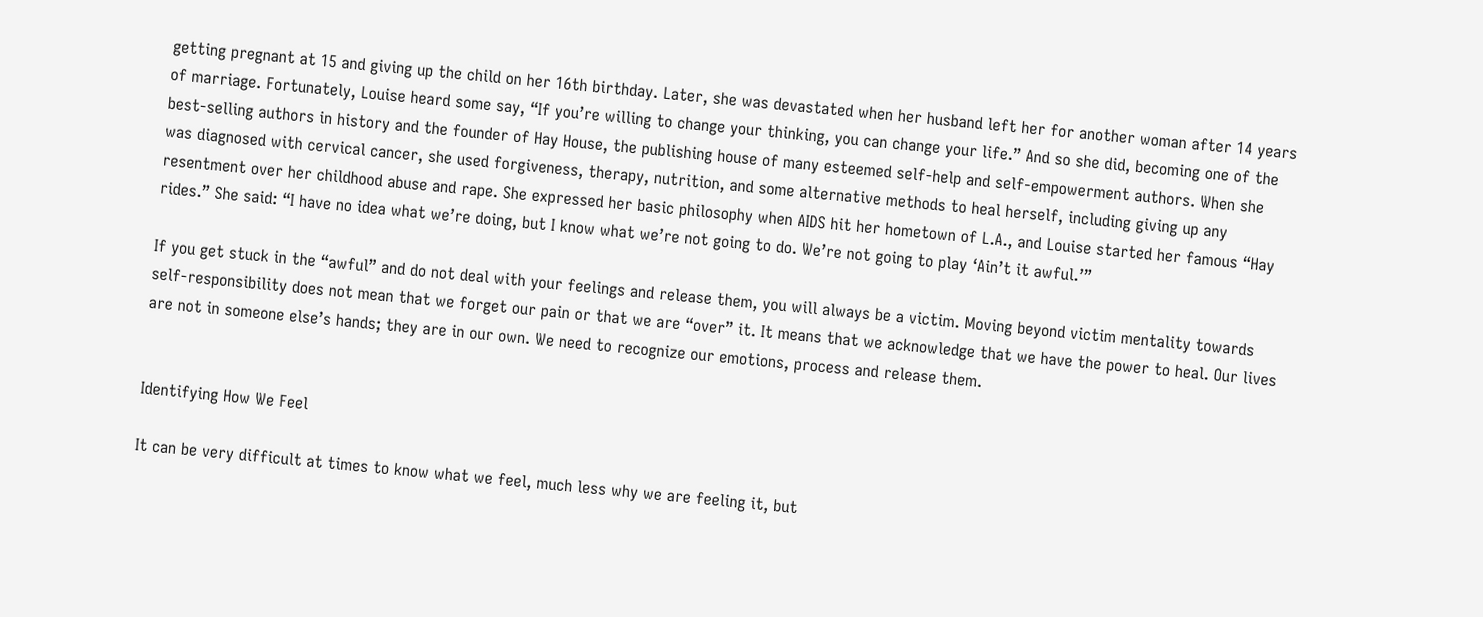getting pregnant at 15 and giving up the child on her 16th birthday. Later, she was devastated when her husband left her for another woman after 14 years of marriage. Fortunately, Louise heard some say, “If you’re willing to change your thinking, you can change your life.” And so she did, becoming one of the best-selling authors in history and the founder of Hay House, the publishing house of many esteemed self-help and self-empowerment authors. When she was diagnosed with cervical cancer, she used forgiveness, therapy, nutrition, and some alternative methods to heal herself, including giving up any resentment over her childhood abuse and rape. She expressed her basic philosophy when AIDS hit her hometown of L.A., and Louise started her famous “Hay rides.” She said: “I have no idea what we’re doing, but I know what we’re not going to do. We’re not going to play ‘Ain’t it awful.’”

If you get stuck in the “awful” and do not deal with your feelings and release them, you will always be a victim. Moving beyond victim mentality towards self-responsibility does not mean that we forget our pain or that we are “over” it. It means that we acknowledge that we have the power to heal. Our lives are not in someone else’s hands; they are in our own. We need to recognize our emotions, process and release them.


Identifying How We Feel

It can be very difficult at times to know what we feel, much less why we are feeling it, but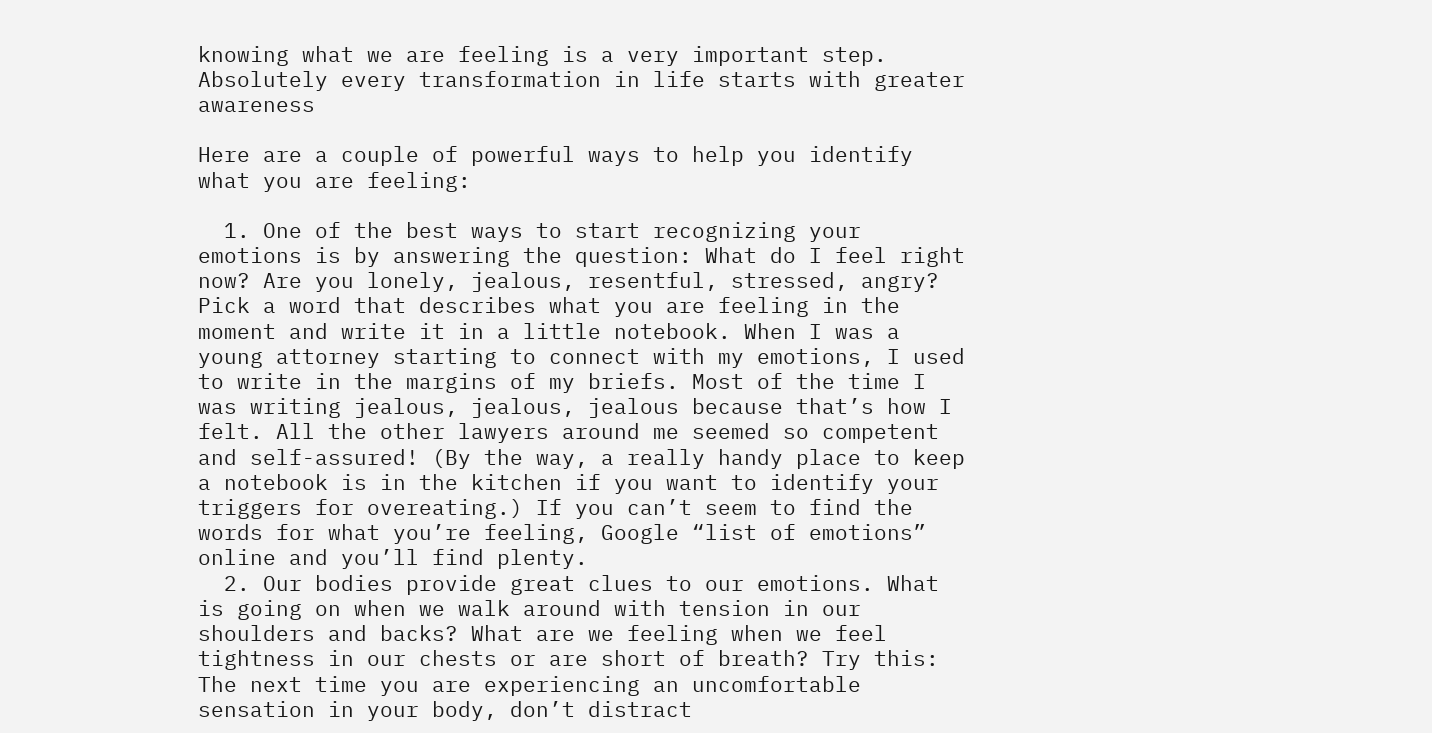knowing what we are feeling is a very important step. Absolutely every transformation in life starts with greater awareness

Here are a couple of powerful ways to help you identify what you are feeling:

  1. One of the best ways to start recognizing your emotions is by answering the question: What do I feel right now? Are you lonely, jealous, resentful, stressed, angry? Pick a word that describes what you are feeling in the moment and write it in a little notebook. When I was a young attorney starting to connect with my emotions, I used to write in the margins of my briefs. Most of the time I was writing jealous, jealous, jealous because that’s how I felt. All the other lawyers around me seemed so competent and self-assured! (By the way, a really handy place to keep a notebook is in the kitchen if you want to identify your triggers for overeating.) If you can’t seem to find the words for what you’re feeling, Google “list of emotions” online and you’ll find plenty.
  2. Our bodies provide great clues to our emotions. What is going on when we walk around with tension in our shoulders and backs? What are we feeling when we feel tightness in our chests or are short of breath? Try this: The next time you are experiencing an uncomfortable sensation in your body, don’t distract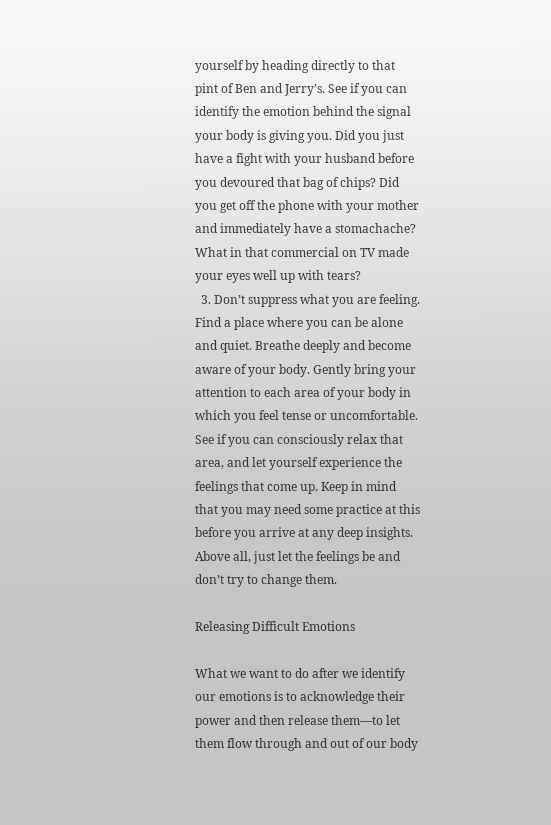yourself by heading directly to that pint of Ben and Jerry’s. See if you can identify the emotion behind the signal your body is giving you. Did you just have a fight with your husband before you devoured that bag of chips? Did you get off the phone with your mother and immediately have a stomachache? What in that commercial on TV made your eyes well up with tears?
  3. Don’t suppress what you are feeling. Find a place where you can be alone and quiet. Breathe deeply and become aware of your body. Gently bring your attention to each area of your body in which you feel tense or uncomfortable. See if you can consciously relax that area, and let yourself experience the feelings that come up. Keep in mind that you may need some practice at this before you arrive at any deep insights. Above all, just let the feelings be and don’t try to change them.

Releasing Difficult Emotions

What we want to do after we identify our emotions is to acknowledge their power and then release them—to let them flow through and out of our body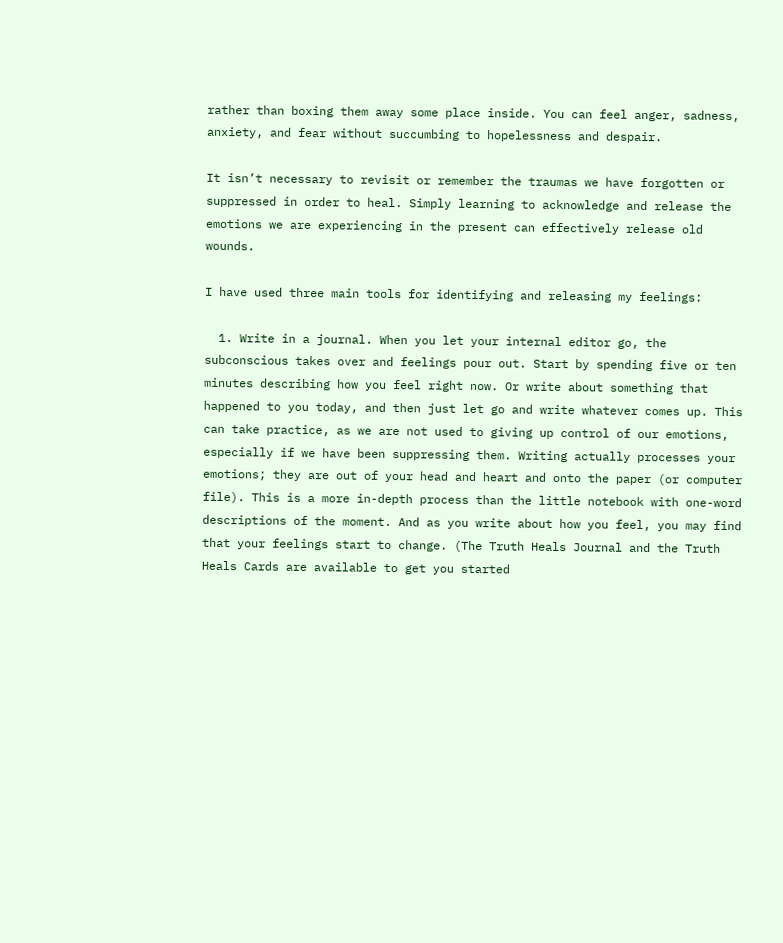rather than boxing them away some place inside. You can feel anger, sadness, anxiety, and fear without succumbing to hopelessness and despair.

It isn’t necessary to revisit or remember the traumas we have forgotten or suppressed in order to heal. Simply learning to acknowledge and release the emotions we are experiencing in the present can effectively release old wounds.

I have used three main tools for identifying and releasing my feelings:

  1. Write in a journal. When you let your internal editor go, the subconscious takes over and feelings pour out. Start by spending five or ten minutes describing how you feel right now. Or write about something that happened to you today, and then just let go and write whatever comes up. This can take practice, as we are not used to giving up control of our emotions, especially if we have been suppressing them. Writing actually processes your emotions; they are out of your head and heart and onto the paper (or computer file). This is a more in-depth process than the little notebook with one-word descriptions of the moment. And as you write about how you feel, you may find that your feelings start to change. (The Truth Heals Journal and the Truth Heals Cards are available to get you started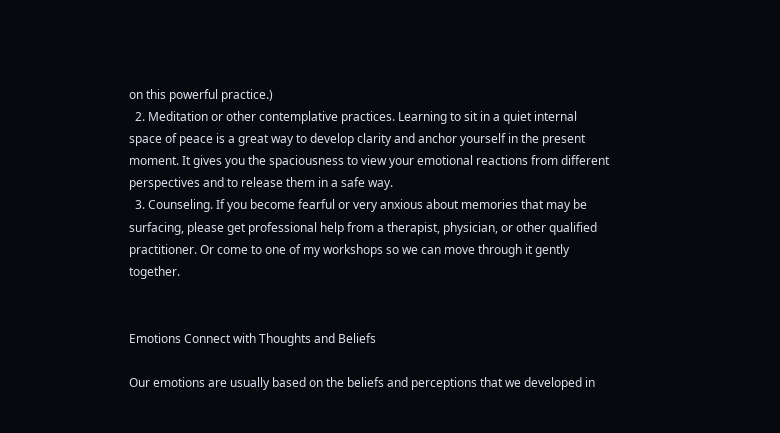on this powerful practice.)
  2. Meditation or other contemplative practices. Learning to sit in a quiet internal space of peace is a great way to develop clarity and anchor yourself in the present moment. It gives you the spaciousness to view your emotional reactions from different perspectives and to release them in a safe way.
  3. Counseling. If you become fearful or very anxious about memories that may be surfacing, please get professional help from a therapist, physician, or other qualified practitioner. Or come to one of my workshops so we can move through it gently together.


Emotions Connect with Thoughts and Beliefs

Our emotions are usually based on the beliefs and perceptions that we developed in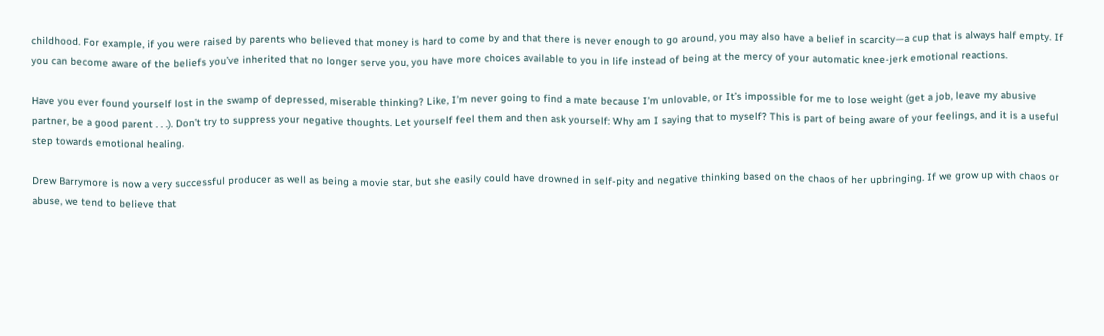childhood. For example, if you were raised by parents who believed that money is hard to come by and that there is never enough to go around, you may also have a belief in scarcity—a cup that is always half empty. If you can become aware of the beliefs you’ve inherited that no longer serve you, you have more choices available to you in life instead of being at the mercy of your automatic knee-jerk emotional reactions.

Have you ever found yourself lost in the swamp of depressed, miserable thinking? Like, I’m never going to find a mate because I’m unlovable, or It’s impossible for me to lose weight (get a job, leave my abusive partner, be a good parent . . .). Don’t try to suppress your negative thoughts. Let yourself feel them and then ask yourself: Why am I saying that to myself? This is part of being aware of your feelings, and it is a useful step towards emotional healing.

Drew Barrymore is now a very successful producer as well as being a movie star, but she easily could have drowned in self-pity and negative thinking based on the chaos of her upbringing. If we grow up with chaos or abuse, we tend to believe that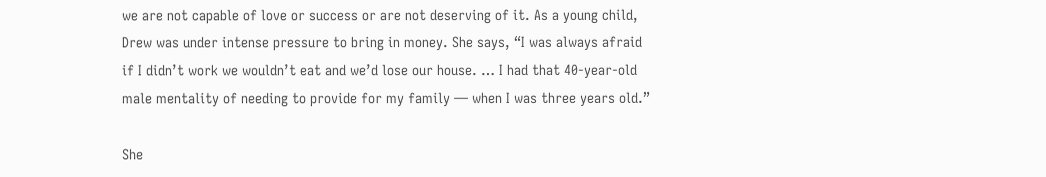we are not capable of love or success or are not deserving of it. As a young child, Drew was under intense pressure to bring in money. She says, “I was always afraid if I didn’t work we wouldn’t eat and we’d lose our house. … I had that 40-year-old male mentality of needing to provide for my family — when I was three years old.”

She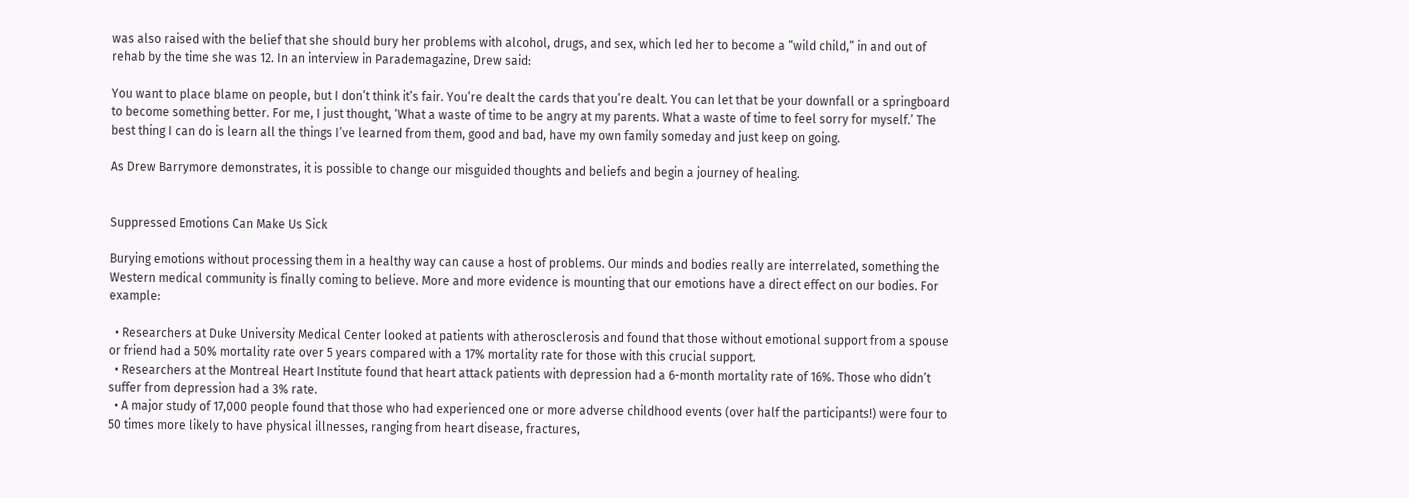was also raised with the belief that she should bury her problems with alcohol, drugs, and sex, which led her to become a “wild child,” in and out of rehab by the time she was 12. In an interview in Parademagazine, Drew said:

You want to place blame on people, but I don’t think it’s fair. You’re dealt the cards that you’re dealt. You can let that be your downfall or a springboard to become something better. For me, I just thought, ‘What a waste of time to be angry at my parents. What a waste of time to feel sorry for myself.’ The best thing I can do is learn all the things I’ve learned from them, good and bad, have my own family someday and just keep on going.

As Drew Barrymore demonstrates, it is possible to change our misguided thoughts and beliefs and begin a journey of healing.


Suppressed Emotions Can Make Us Sick

Burying emotions without processing them in a healthy way can cause a host of problems. Our minds and bodies really are interrelated, something the Western medical community is finally coming to believe. More and more evidence is mounting that our emotions have a direct effect on our bodies. For example:

  • Researchers at Duke University Medical Center looked at patients with atherosclerosis and found that those without emotional support from a spouse or friend had a 50% mortality rate over 5 years compared with a 17% mortality rate for those with this crucial support.
  • Researchers at the Montreal Heart Institute found that heart attack patients with depression had a 6-month mortality rate of 16%. Those who didn’t suffer from depression had a 3% rate.
  • A major study of 17,000 people found that those who had experienced one or more adverse childhood events (over half the participants!) were four to 50 times more likely to have physical illnesses, ranging from heart disease, fractures,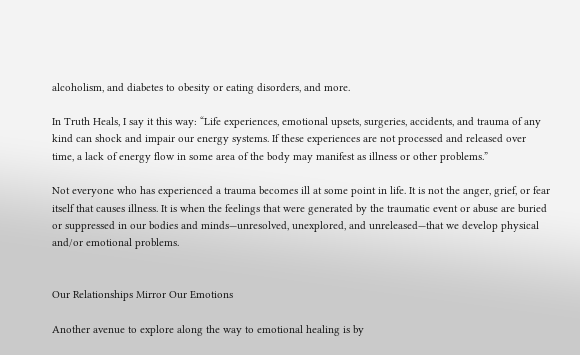alcoholism, and diabetes to obesity or eating disorders, and more.

In Truth Heals, I say it this way: “Life experiences, emotional upsets, surgeries, accidents, and trauma of any kind can shock and impair our energy systems. If these experiences are not processed and released over time, a lack of energy flow in some area of the body may manifest as illness or other problems.”

Not everyone who has experienced a trauma becomes ill at some point in life. It is not the anger, grief, or fear itself that causes illness. It is when the feelings that were generated by the traumatic event or abuse are buried or suppressed in our bodies and minds—unresolved, unexplored, and unreleased—that we develop physical and/or emotional problems.


Our Relationships Mirror Our Emotions

Another avenue to explore along the way to emotional healing is by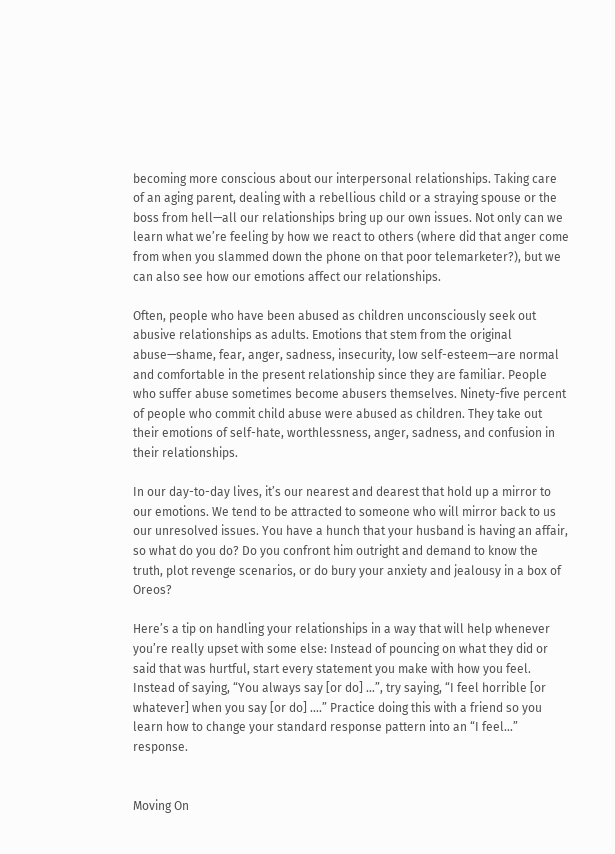becoming more conscious about our interpersonal relationships. Taking care of an aging parent, dealing with a rebellious child or a straying spouse or the boss from hell—all our relationships bring up our own issues. Not only can we learn what we’re feeling by how we react to others (where did that anger come from when you slammed down the phone on that poor telemarketer?), but we can also see how our emotions affect our relationships.

Often, people who have been abused as children unconsciously seek out abusive relationships as adults. Emotions that stem from the original abuse—shame, fear, anger, sadness, insecurity, low self-esteem—are normal and comfortable in the present relationship since they are familiar. People who suffer abuse sometimes become abusers themselves. Ninety-five percent of people who commit child abuse were abused as children. They take out their emotions of self-hate, worthlessness, anger, sadness, and confusion in their relationships.

In our day-to-day lives, it’s our nearest and dearest that hold up a mirror to our emotions. We tend to be attracted to someone who will mirror back to us our unresolved issues. You have a hunch that your husband is having an affair, so what do you do? Do you confront him outright and demand to know the truth, plot revenge scenarios, or do bury your anxiety and jealousy in a box of Oreos?

Here’s a tip on handling your relationships in a way that will help whenever you’re really upset with some else: Instead of pouncing on what they did or said that was hurtful, start every statement you make with how you feel. Instead of saying, “You always say [or do] …”, try saying, “I feel horrible [or whatever] when you say [or do] ….” Practice doing this with a friend so you learn how to change your standard response pattern into an “I feel…” response.


Moving On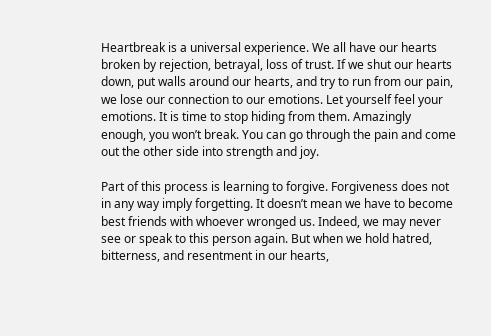Heartbreak is a universal experience. We all have our hearts broken by rejection, betrayal, loss of trust. If we shut our hearts down, put walls around our hearts, and try to run from our pain, we lose our connection to our emotions. Let yourself feel your emotions. It is time to stop hiding from them. Amazingly enough, you won’t break. You can go through the pain and come out the other side into strength and joy.

Part of this process is learning to forgive. Forgiveness does not in any way imply forgetting. It doesn’t mean we have to become best friends with whoever wronged us. Indeed, we may never see or speak to this person again. But when we hold hatred, bitterness, and resentment in our hearts,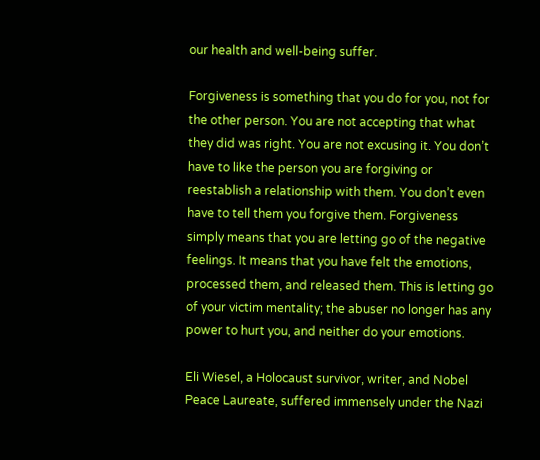our health and well-being suffer.

Forgiveness is something that you do for you, not for the other person. You are not accepting that what they did was right. You are not excusing it. You don’t have to like the person you are forgiving or reestablish a relationship with them. You don’t even have to tell them you forgive them. Forgiveness simply means that you are letting go of the negative feelings. It means that you have felt the emotions, processed them, and released them. This is letting go of your victim mentality; the abuser no longer has any power to hurt you, and neither do your emotions.

Eli Wiesel, a Holocaust survivor, writer, and Nobel Peace Laureate, suffered immensely under the Nazi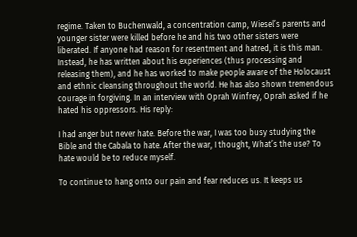regime. Taken to Buchenwald, a concentration camp, Wiesel’s parents and younger sister were killed before he and his two other sisters were liberated. If anyone had reason for resentment and hatred, it is this man. Instead, he has written about his experiences (thus processing and releasing them), and he has worked to make people aware of the Holocaust and ethnic cleansing throughout the world. He has also shown tremendous courage in forgiving. In an interview with Oprah Winfrey, Oprah asked if he hated his oppressors. His reply:

I had anger but never hate. Before the war, I was too busy studying the Bible and the Cabala to hate. After the war, I thought, What’s the use? To hate would be to reduce myself.

To continue to hang onto our pain and fear reduces us. It keeps us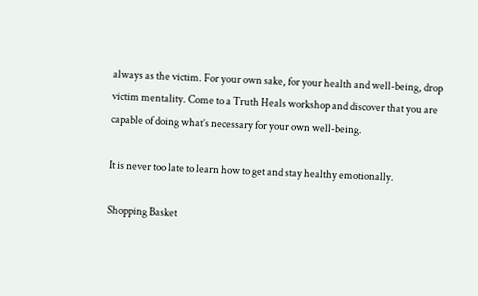always as the victim. For your own sake, for your health and well-being, drop victim mentality. Come to a Truth Heals workshop and discover that you are capable of doing what’s necessary for your own well-being.

It is never too late to learn how to get and stay healthy emotionally.

Shopping Basket